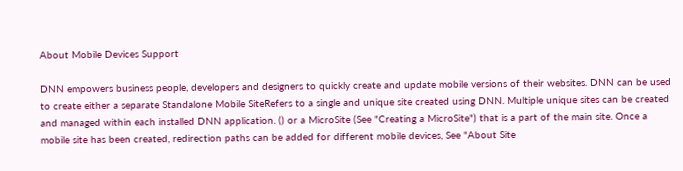About Mobile Devices Support

DNN empowers business people, developers and designers to quickly create and update mobile versions of their websites. DNN can be used to create either a separate Standalone Mobile SiteRefers to a single and unique site created using DNN. Multiple unique sites can be created and managed within each installed DNN application. () or a MicroSite (See "Creating a MicroSite") that is a part of the main site. Once a mobile site has been created, redirection paths can be added for different mobile devices, See "About Site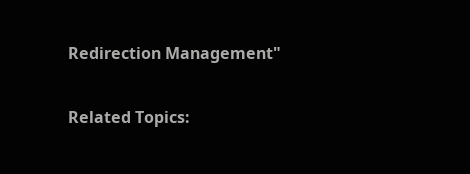Redirection Management"

Related Topics: